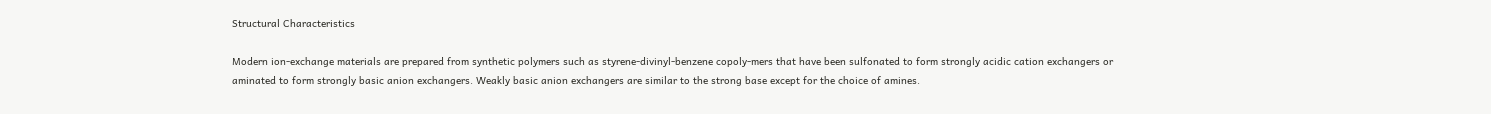Structural Characteristics

Modern ion-exchange materials are prepared from synthetic polymers such as styrene-divinyl-benzene copoly-mers that have been sulfonated to form strongly acidic cation exchangers or aminated to form strongly basic anion exchangers. Weakly basic anion exchangers are similar to the strong base except for the choice of amines.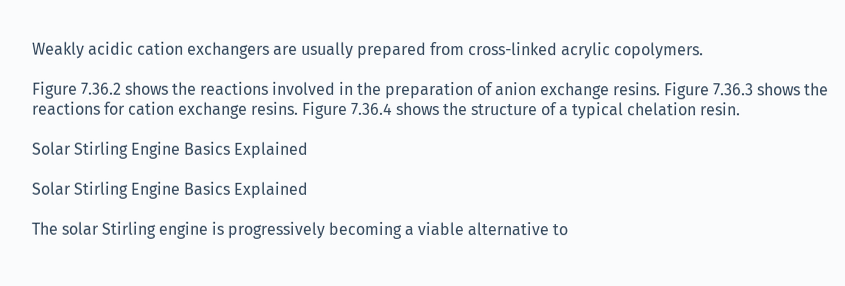Weakly acidic cation exchangers are usually prepared from cross-linked acrylic copolymers.

Figure 7.36.2 shows the reactions involved in the preparation of anion exchange resins. Figure 7.36.3 shows the reactions for cation exchange resins. Figure 7.36.4 shows the structure of a typical chelation resin.

Solar Stirling Engine Basics Explained

Solar Stirling Engine Basics Explained

The solar Stirling engine is progressively becoming a viable alternative to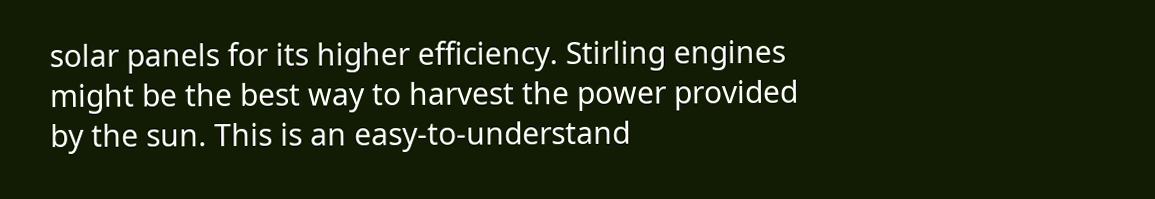solar panels for its higher efficiency. Stirling engines might be the best way to harvest the power provided by the sun. This is an easy-to-understand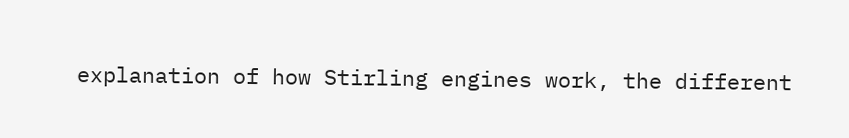explanation of how Stirling engines work, the different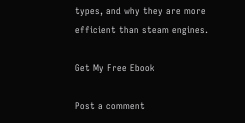types, and why they are more efficient than steam engines.

Get My Free Ebook

Post a comment